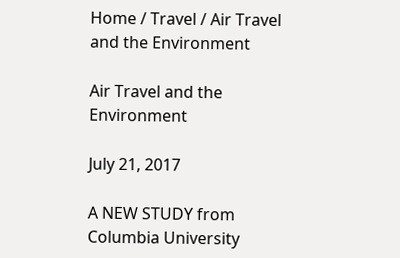Home / Travel / Air Travel and the Environment

Air Travel and the Environment

July 21, 2017

A NEW STUDY from Columbia University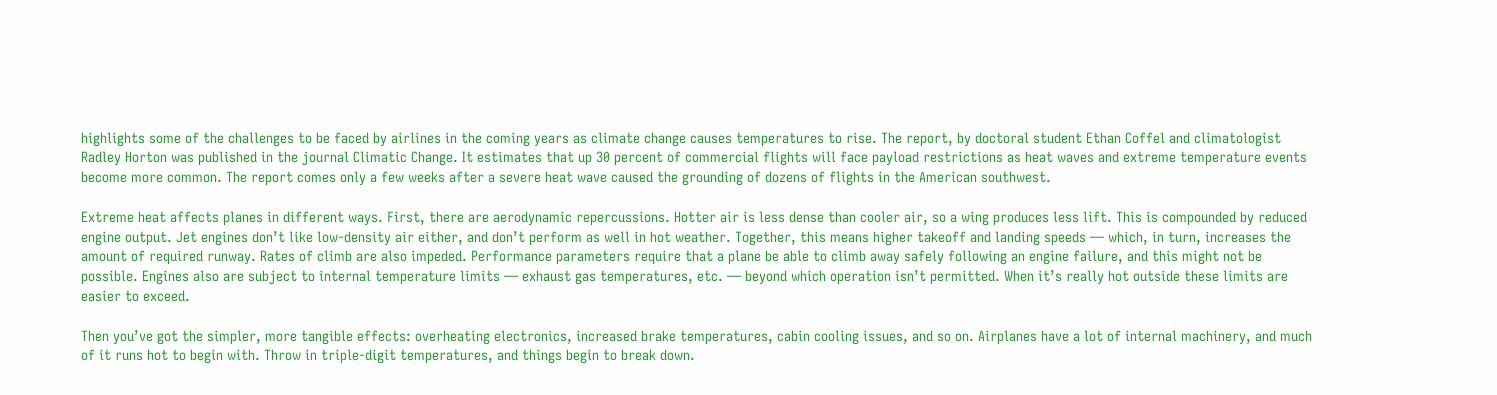highlights some of the challenges to be faced by airlines in the coming years as climate change causes temperatures to rise. The report, by doctoral student Ethan Coffel and climatologist Radley Horton was published in the journal Climatic Change. It estimates that up 30 percent of commercial flights will face payload restrictions as heat waves and extreme temperature events become more common. The report comes only a few weeks after a severe heat wave caused the grounding of dozens of flights in the American southwest.

Extreme heat affects planes in different ways. First, there are aerodynamic repercussions. Hotter air is less dense than cooler air, so a wing produces less lift. This is compounded by reduced engine output. Jet engines don’t like low-density air either, and don’t perform as well in hot weather. Together, this means higher takeoff and landing speeds — which, in turn, increases the amount of required runway. Rates of climb are also impeded. Performance parameters require that a plane be able to climb away safely following an engine failure, and this might not be possible. Engines also are subject to internal temperature limits — exhaust gas temperatures, etc. — beyond which operation isn’t permitted. When it’s really hot outside these limits are easier to exceed.

Then you’ve got the simpler, more tangible effects: overheating electronics, increased brake temperatures, cabin cooling issues, and so on. Airplanes have a lot of internal machinery, and much of it runs hot to begin with. Throw in triple-digit temperatures, and things begin to break down.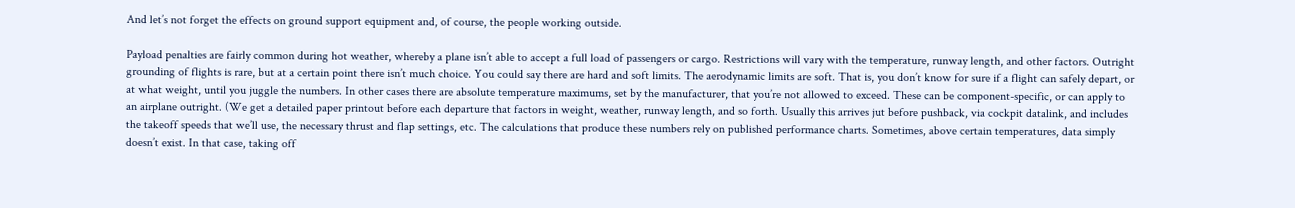And let’s not forget the effects on ground support equipment and, of course, the people working outside.

Payload penalties are fairly common during hot weather, whereby a plane isn’t able to accept a full load of passengers or cargo. Restrictions will vary with the temperature, runway length, and other factors. Outright grounding of flights is rare, but at a certain point there isn’t much choice. You could say there are hard and soft limits. The aerodynamic limits are soft. That is, you don’t know for sure if a flight can safely depart, or at what weight, until you juggle the numbers. In other cases there are absolute temperature maximums, set by the manufacturer, that you’re not allowed to exceed. These can be component-specific, or can apply to an airplane outright. (We get a detailed paper printout before each departure that factors in weight, weather, runway length, and so forth. Usually this arrives jut before pushback, via cockpit datalink, and includes the takeoff speeds that we’ll use, the necessary thrust and flap settings, etc. The calculations that produce these numbers rely on published performance charts. Sometimes, above certain temperatures, data simply doesn’t exist. In that case, taking off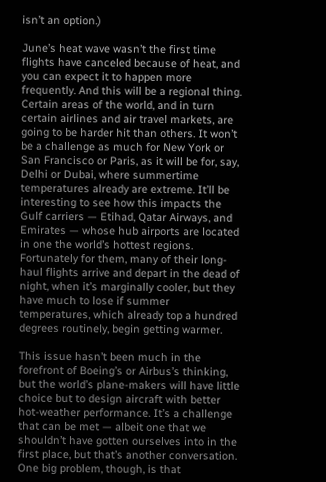isn’t an option.)

June’s heat wave wasn’t the first time flights have canceled because of heat, and you can expect it to happen more frequently. And this will be a regional thing. Certain areas of the world, and in turn certain airlines and air travel markets, are going to be harder hit than others. It won’t be a challenge as much for New York or San Francisco or Paris, as it will be for, say, Delhi or Dubai, where summertime temperatures already are extreme. It’ll be interesting to see how this impacts the Gulf carriers — Etihad, Qatar Airways, and Emirates — whose hub airports are located in one the world’s hottest regions. Fortunately for them, many of their long-haul flights arrive and depart in the dead of night, when it’s marginally cooler, but they have much to lose if summer temperatures, which already top a hundred degrees routinely, begin getting warmer.

This issue hasn’t been much in the forefront of Boeing’s or Airbus’s thinking, but the world’s plane-makers will have little choice but to design aircraft with better hot-weather performance. It’s a challenge that can be met — albeit one that we shouldn’t have gotten ourselves into in the first place, but that’s another conversation. One big problem, though, is that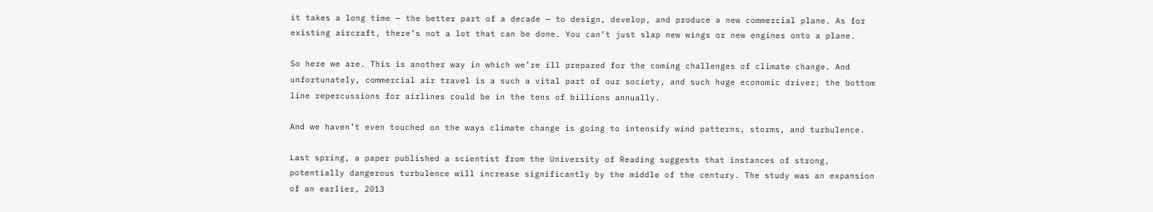it takes a long time — the better part of a decade — to design, develop, and produce a new commercial plane. As for existing aircraft, there’s not a lot that can be done. You can’t just slap new wings or new engines onto a plane.

So here we are. This is another way in which we’re ill prepared for the coming challenges of climate change. And unfortunately, commercial air travel is a such a vital part of our society, and such huge economic driver; the bottom line repercussions for airlines could be in the tens of billions annually.

And we haven’t even touched on the ways climate change is going to intensify wind patterns, storms, and turbulence.

Last spring, a paper published a scientist from the University of Reading suggests that instances of strong, potentially dangerous turbulence will increase significantly by the middle of the century. The study was an expansion of an earlier, 2013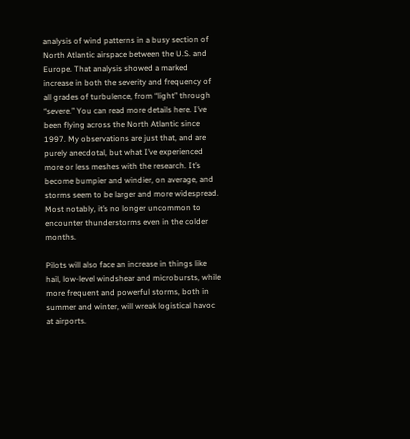analysis of wind patterns in a busy section of North Atlantic airspace between the U.S. and Europe. That analysis showed a marked increase in both the severity and frequency of all grades of turbulence, from “light” through “severe.” You can read more details here. I’ve been flying across the North Atlantic since 1997. My observations are just that, and are purely anecdotal, but what I’ve experienced more or less meshes with the research. It’s become bumpier and windier, on average, and storms seem to be larger and more widespread. Most notably, it’s no longer uncommon to encounter thunderstorms even in the colder months.

Pilots will also face an increase in things like hail, low-level windshear and microbursts, while more frequent and powerful storms, both in summer and winter, will wreak logistical havoc at airports.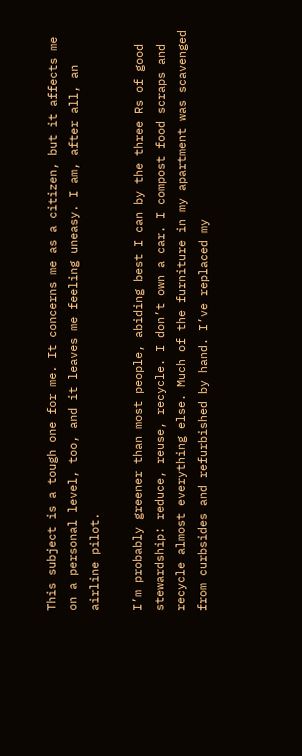This subject is a tough one for me. It concerns me as a citizen, but it affects me on a personal level, too, and it leaves me feeling uneasy. I am, after all, an airline pilot.

I’m probably greener than most people, abiding best I can by the three Rs of good stewardship: reduce, reuse, recycle. I don’t own a car. I compost food scraps and recycle almost everything else. Much of the furniture in my apartment was scavenged from curbsides and refurbished by hand. I’ve replaced my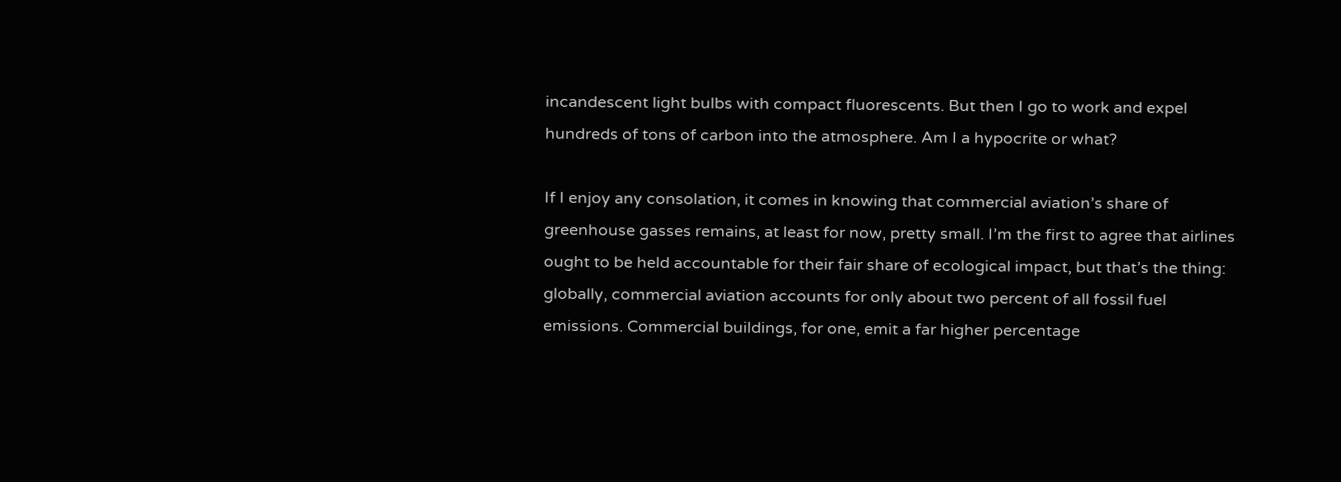incandescent light bulbs with compact fluorescents. But then I go to work and expel hundreds of tons of carbon into the atmosphere. Am I a hypocrite or what?

If I enjoy any consolation, it comes in knowing that commercial aviation’s share of greenhouse gasses remains, at least for now, pretty small. I’m the first to agree that airlines ought to be held accountable for their fair share of ecological impact, but that’s the thing: globally, commercial aviation accounts for only about two percent of all fossil fuel emissions. Commercial buildings, for one, emit a far higher percentage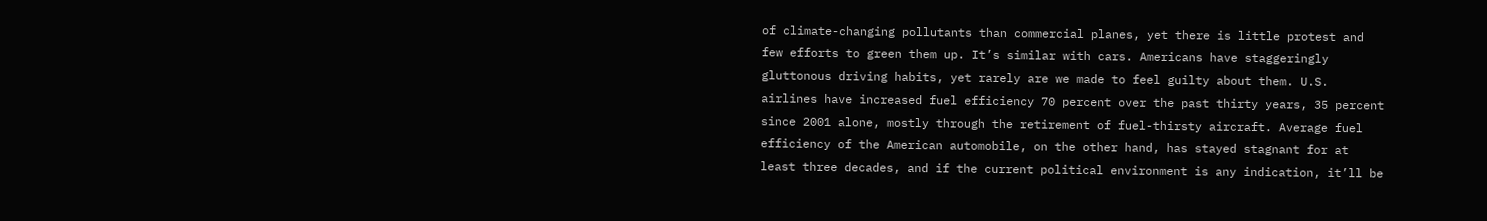of climate-changing pollutants than commercial planes, yet there is little protest and few efforts to green them up. It’s similar with cars. Americans have staggeringly gluttonous driving habits, yet rarely are we made to feel guilty about them. U.S. airlines have increased fuel efficiency 70 percent over the past thirty years, 35 percent since 2001 alone, mostly through the retirement of fuel-thirsty aircraft. Average fuel efficiency of the American automobile, on the other hand, has stayed stagnant for at least three decades, and if the current political environment is any indication, it’ll be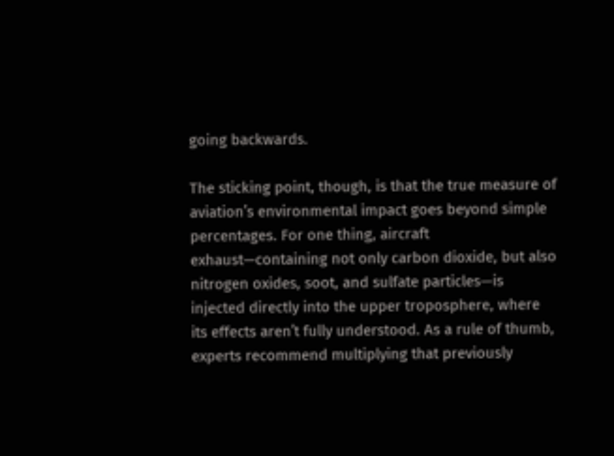going backwards.

The sticking point, though, is that the true measure of aviation’s environmental impact goes beyond simple percentages. For one thing, aircraft exhaust—containing not only carbon dioxide, but also nitrogen oxides, soot, and sulfate particles—is injected directly into the upper troposphere, where its effects aren’t fully understood. As a rule of thumb, experts recommend multiplying that previously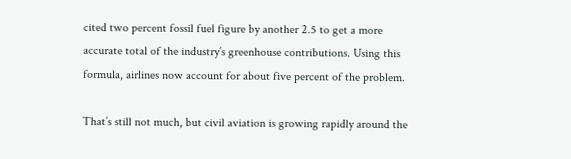cited two percent fossil fuel figure by another 2.5 to get a more accurate total of the industry’s greenhouse contributions. Using this formula, airlines now account for about five percent of the problem.

That’s still not much, but civil aviation is growing rapidly around the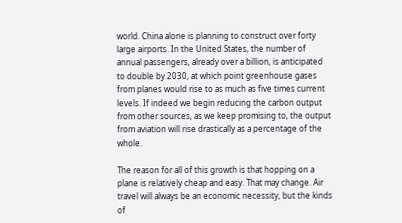world. China alone is planning to construct over forty large airports. In the United States, the number of annual passengers, already over a billion, is anticipated to double by 2030, at which point greenhouse gases from planes would rise to as much as five times current levels. If indeed we begin reducing the carbon output from other sources, as we keep promising to, the output from aviation will rise drastically as a percentage of the whole.

The reason for all of this growth is that hopping on a plane is relatively cheap and easy. That may change. Air travel will always be an economic necessity, but the kinds of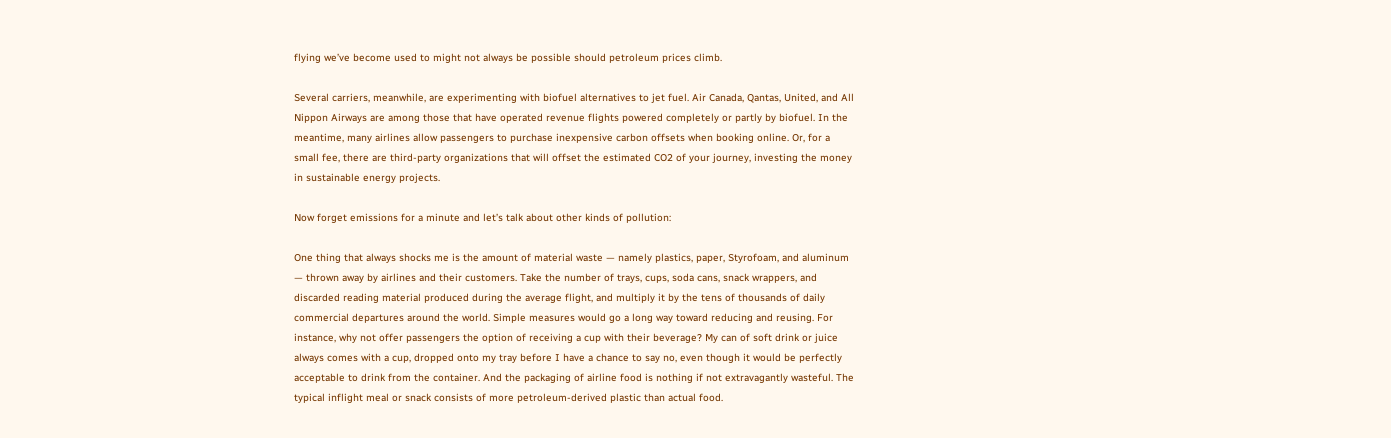flying we’ve become used to might not always be possible should petroleum prices climb.

Several carriers, meanwhile, are experimenting with biofuel alternatives to jet fuel. Air Canada, Qantas, United, and All Nippon Airways are among those that have operated revenue flights powered completely or partly by biofuel. In the meantime, many airlines allow passengers to purchase inexpensive carbon offsets when booking online. Or, for a small fee, there are third-party organizations that will offset the estimated CO2 of your journey, investing the money in sustainable energy projects.

Now forget emissions for a minute and let’s talk about other kinds of pollution:

One thing that always shocks me is the amount of material waste — namely plastics, paper, Styrofoam, and aluminum — thrown away by airlines and their customers. Take the number of trays, cups, soda cans, snack wrappers, and discarded reading material produced during the average flight, and multiply it by the tens of thousands of daily commercial departures around the world. Simple measures would go a long way toward reducing and reusing. For instance, why not offer passengers the option of receiving a cup with their beverage? My can of soft drink or juice always comes with a cup, dropped onto my tray before I have a chance to say no, even though it would be perfectly acceptable to drink from the container. And the packaging of airline food is nothing if not extravagantly wasteful. The typical inflight meal or snack consists of more petroleum-derived plastic than actual food.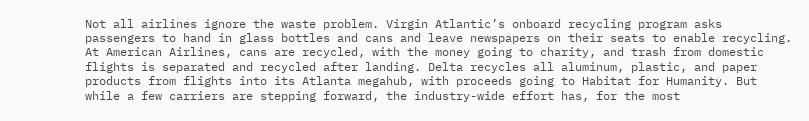Not all airlines ignore the waste problem. Virgin Atlantic’s onboard recycling program asks passengers to hand in glass bottles and cans and leave newspapers on their seats to enable recycling. At American Airlines, cans are recycled, with the money going to charity, and trash from domestic flights is separated and recycled after landing. Delta recycles all aluminum, plastic, and paper products from flights into its Atlanta megahub, with proceeds going to Habitat for Humanity. But while a few carriers are stepping forward, the industry-wide effort has, for the most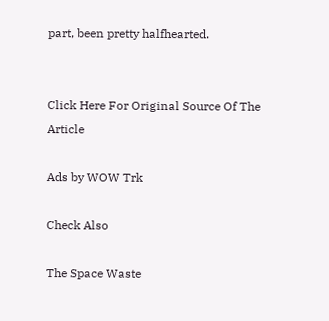part, been pretty halfhearted.


Click Here For Original Source Of The Article

Ads by WOW Trk

Check Also

The Space Waste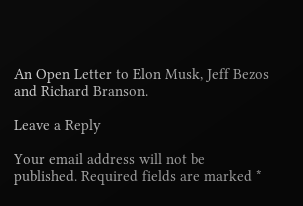An Open Letter to Elon Musk, Jeff Bezos and Richard Branson.

Leave a Reply

Your email address will not be published. Required fields are marked *